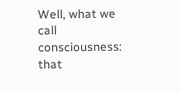Well, what we call consciousness: that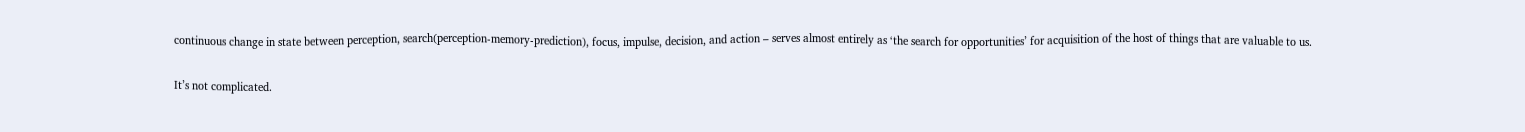continuous change in state between perception, search(perception-memory-prediction), focus, impulse, decision, and action – serves almost entirely as ‘the search for opportunities’ for acquisition of the host of things that are valuable to us.

It’s not complicated.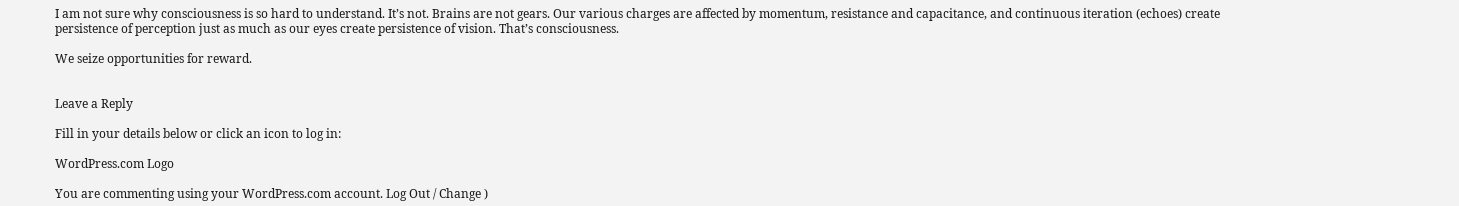I am not sure why consciousness is so hard to understand. It’s not. Brains are not gears. Our various charges are affected by momentum, resistance and capacitance, and continuous iteration (echoes) create persistence of perception just as much as our eyes create persistence of vision. That’s consciousness.

We seize opportunities for reward.


Leave a Reply

Fill in your details below or click an icon to log in:

WordPress.com Logo

You are commenting using your WordPress.com account. Log Out / Change )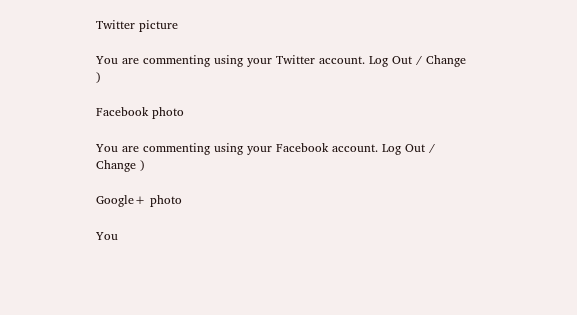Twitter picture

You are commenting using your Twitter account. Log Out / Change )

Facebook photo

You are commenting using your Facebook account. Log Out / Change )

Google+ photo

You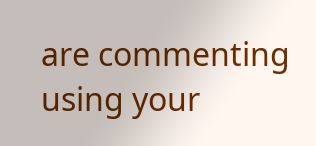are commenting using your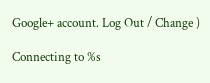Google+ account. Log Out / Change )

Connecting to %s